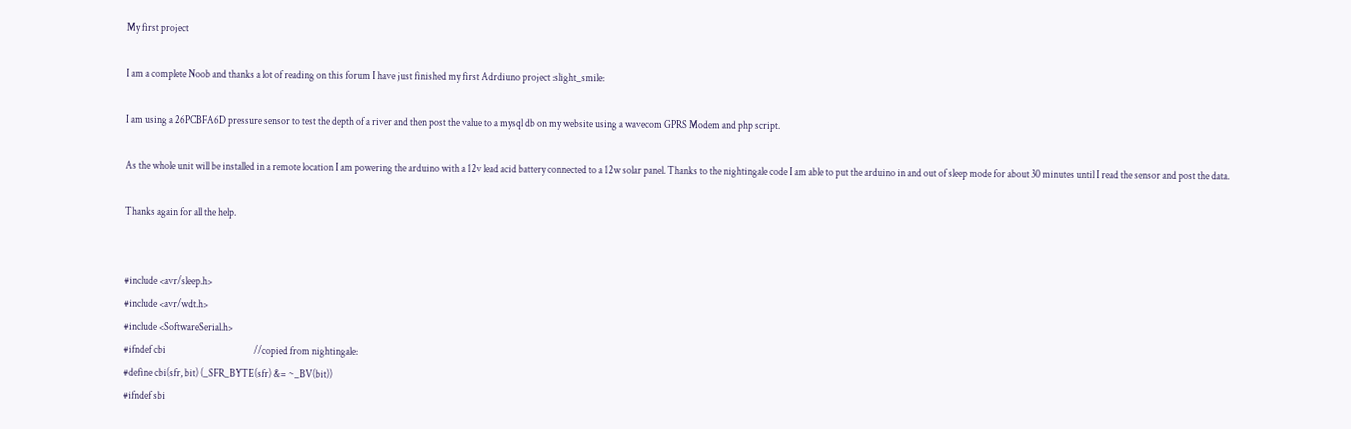My first project

I am a complete Noob and thanks a lot of reading on this forum I have just finished my first Adrdiuno project :slight_smile:

I am using a 26PCBFA6D pressure sensor to test the depth of a river and then post the value to a mysql db on my website using a wavecom GPRS Modem and php script.

As the whole unit will be installed in a remote location I am powering the arduino with a 12v lead acid battery connected to a 12w solar panel. Thanks to the nightingale code I am able to put the arduino in and out of sleep mode for about 30 minutes until I read the sensor and post the data.

Thanks again for all the help.


#include <avr/sleep.h>
#include <avr/wdt.h>
#include <SoftwareSerial.h>
#ifndef cbi                                            //copied from nightingale:
#define cbi(sfr, bit) (_SFR_BYTE(sfr) &= ~_BV(bit))
#ifndef sbi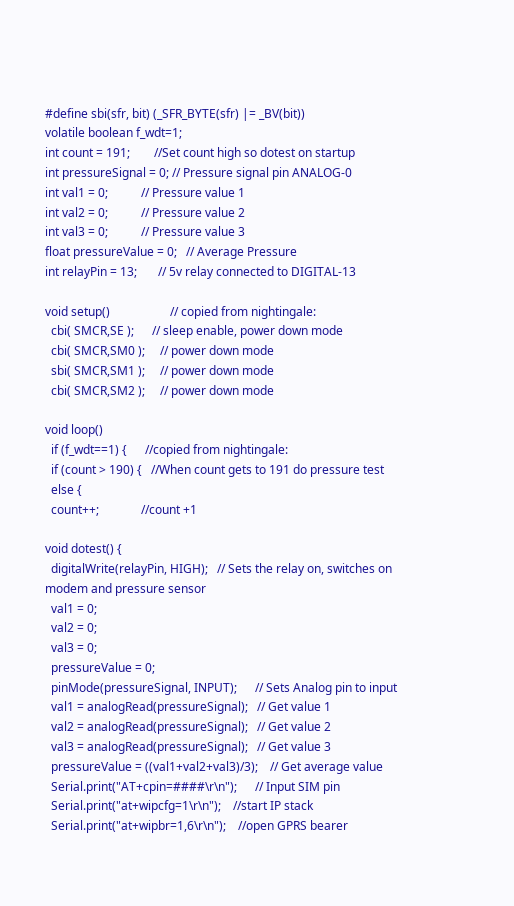#define sbi(sfr, bit) (_SFR_BYTE(sfr) |= _BV(bit))
volatile boolean f_wdt=1;
int count = 191;        //Set count high so dotest on startup
int pressureSignal = 0; // Pressure signal pin ANALOG-0
int val1 = 0;           // Pressure value 1
int val2 = 0;           // Pressure value 2
int val3 = 0;           // Pressure value 3
float pressureValue = 0;   // Average Pressure
int relayPin = 13;       // 5v relay connected to DIGITAL-13

void setup()                    // copied from nightingale:
  cbi( SMCR,SE );      // sleep enable, power down mode
  cbi( SMCR,SM0 );     // power down mode
  sbi( SMCR,SM1 );     // power down mode
  cbi( SMCR,SM2 );     // power down mode

void loop()
  if (f_wdt==1) {      //copied from nightingale:
  if (count > 190) {   //When count gets to 191 do pressure test
  else {
  count++;              //count +1

void dotest() {
  digitalWrite(relayPin, HIGH);   // Sets the relay on, switches on modem and pressure sensor
  val1 = 0;
  val2 = 0;
  val3 = 0;
  pressureValue = 0;
  pinMode(pressureSignal, INPUT);      // Sets Analog pin to input
  val1 = analogRead(pressureSignal);   // Get value 1
  val2 = analogRead(pressureSignal);   // Get value 2
  val3 = analogRead(pressureSignal);   // Get value 3
  pressureValue = ((val1+val2+val3)/3);    // Get average value
  Serial.print("AT+cpin=####\r\n");      // Input SIM pin
  Serial.print("at+wipcfg=1\r\n");    //start IP stack
  Serial.print("at+wipbr=1,6\r\n");    //open GPRS bearer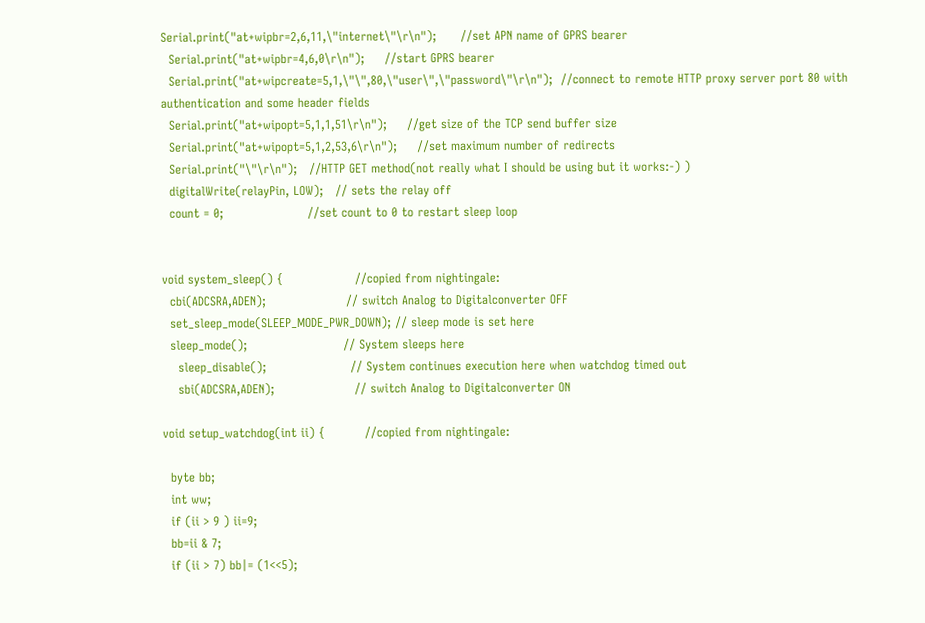Serial.print("at+wipbr=2,6,11,\"internet\"\r\n");      //set APN name of GPRS bearer
  Serial.print("at+wipbr=4,6,0\r\n");     //start GPRS bearer
  Serial.print("at+wipcreate=5,1,\"\",80,\"user\",\"password\"\r\n");  //connect to remote HTTP proxy server port 80 with authentication and some header fields
  Serial.print("at+wipopt=5,1,1,51\r\n");     //get size of the TCP send buffer size
  Serial.print("at+wipopt=5,1,2,53,6\r\n");     //set maximum number of redirects
  Serial.print("\"\r\n");   //HTTP GET method(not really what I should be using but it works:-) )
  digitalWrite(relayPin, LOW);   // sets the relay off
  count = 0;                     //set count to 0 to restart sleep loop


void system_sleep() {                  //copied from nightingale:
  cbi(ADCSRA,ADEN);                    // switch Analog to Digitalconverter OFF
  set_sleep_mode(SLEEP_MODE_PWR_DOWN); // sleep mode is set here
  sleep_mode();                        // System sleeps here
    sleep_disable();                     // System continues execution here when watchdog timed out
    sbi(ADCSRA,ADEN);                    // switch Analog to Digitalconverter ON

void setup_watchdog(int ii) {          //copied from nightingale:

  byte bb;
  int ww;
  if (ii > 9 ) ii=9;
  bb=ii & 7;
  if (ii > 7) bb|= (1<<5);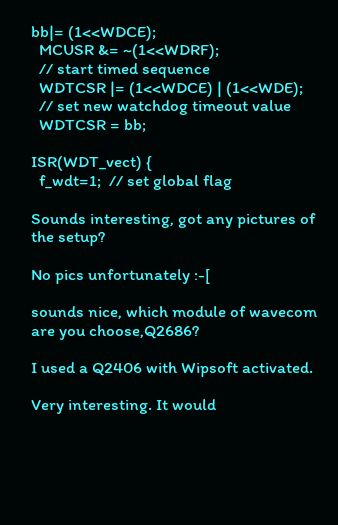bb|= (1<<WDCE);
  MCUSR &= ~(1<<WDRF);
  // start timed sequence
  WDTCSR |= (1<<WDCE) | (1<<WDE);
  // set new watchdog timeout value
  WDTCSR = bb;

ISR(WDT_vect) {
  f_wdt=1;  // set global flag

Sounds interesting, got any pictures of the setup?

No pics unfortunately :-[

sounds nice, which module of wavecom are you choose,Q2686?

I used a Q2406 with Wipsoft activated.

Very interesting. It would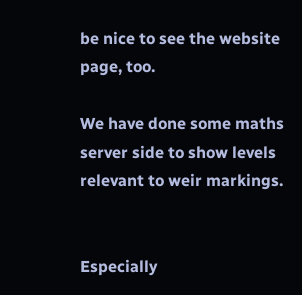be nice to see the website page, too.

We have done some maths server side to show levels relevant to weir markings.


Especially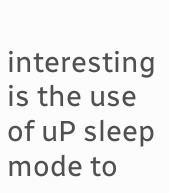interesting is the use of uP sleep mode to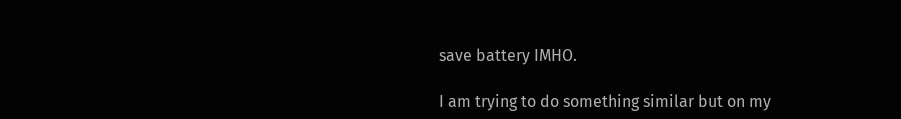save battery IMHO.

I am trying to do something similar but on my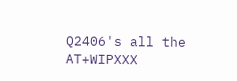Q2406's all the AT+WIPXXX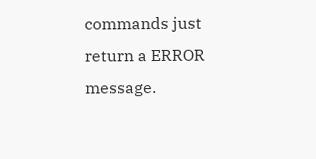commands just return a ERROR message.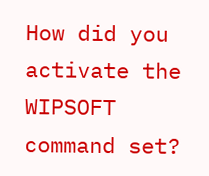How did you activate the WIPSOFT command set?